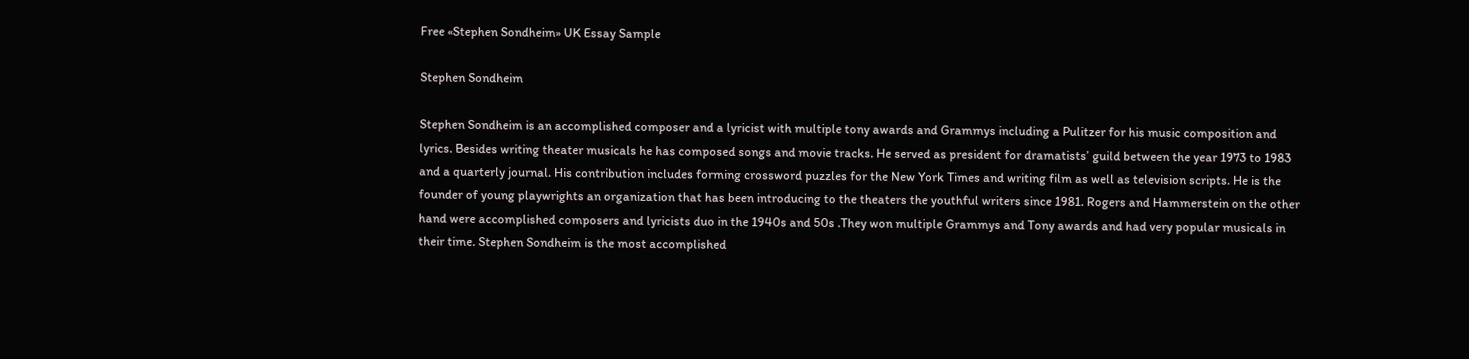Free «Stephen Sondheim» UK Essay Sample

Stephen Sondheim

Stephen Sondheim is an accomplished composer and a lyricist with multiple tony awards and Grammys including a Pulitzer for his music composition and lyrics. Besides writing theater musicals he has composed songs and movie tracks. He served as president for dramatists’ guild between the year 1973 to 1983 and a quarterly journal. His contribution includes forming crossword puzzles for the New York Times and writing film as well as television scripts. He is the founder of young playwrights an organization that has been introducing to the theaters the youthful writers since 1981. Rogers and Hammerstein on the other hand were accomplished composers and lyricists duo in the 1940s and 50s .They won multiple Grammys and Tony awards and had very popular musicals in their time. Stephen Sondheim is the most accomplished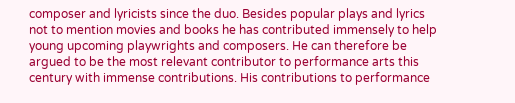composer and lyricists since the duo. Besides popular plays and lyrics not to mention movies and books he has contributed immensely to help young upcoming playwrights and composers. He can therefore be argued to be the most relevant contributor to performance arts this century with immense contributions. His contributions to performance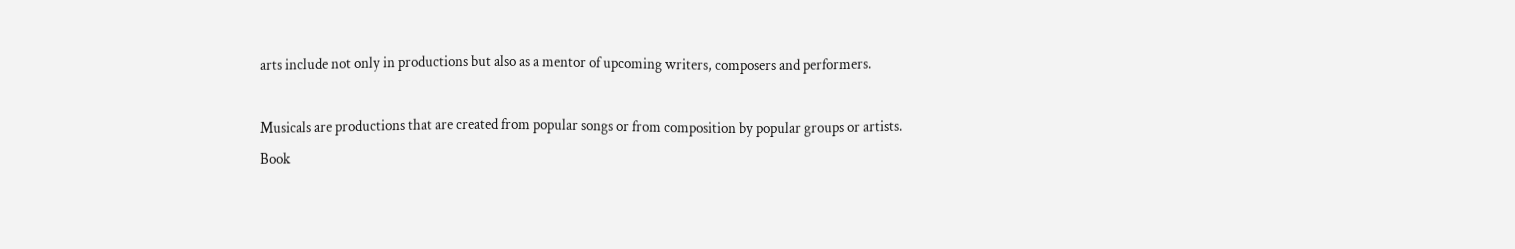arts include not only in productions but also as a mentor of upcoming writers, composers and performers.

Musicals are productions that are created from popular songs or from composition by popular groups or artists. Book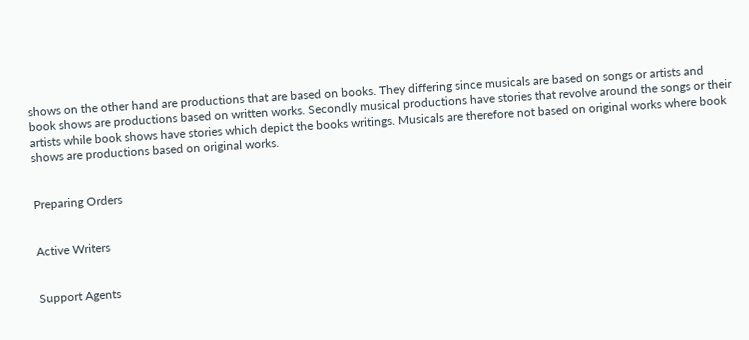shows on the other hand are productions that are based on books. They differing since musicals are based on songs or artists and book shows are productions based on written works. Secondly musical productions have stories that revolve around the songs or their artists while book shows have stories which depict the books writings. Musicals are therefore not based on original works where book shows are productions based on original works.


Preparing Orders


Active Writers


Support Agents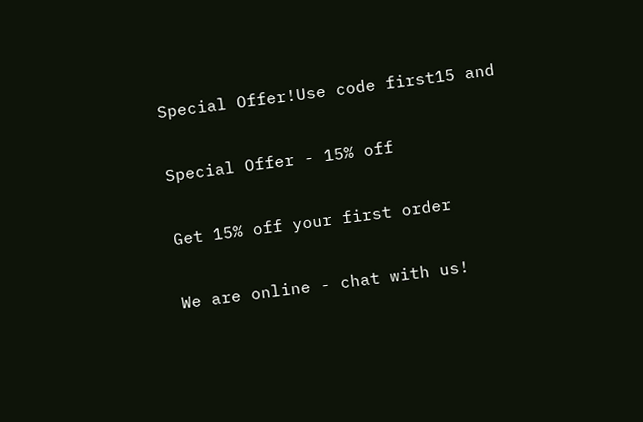Special Offer!Use code first15 and

Special Offer - 15% off

Get 15% off your first order

We are online - chat with us!